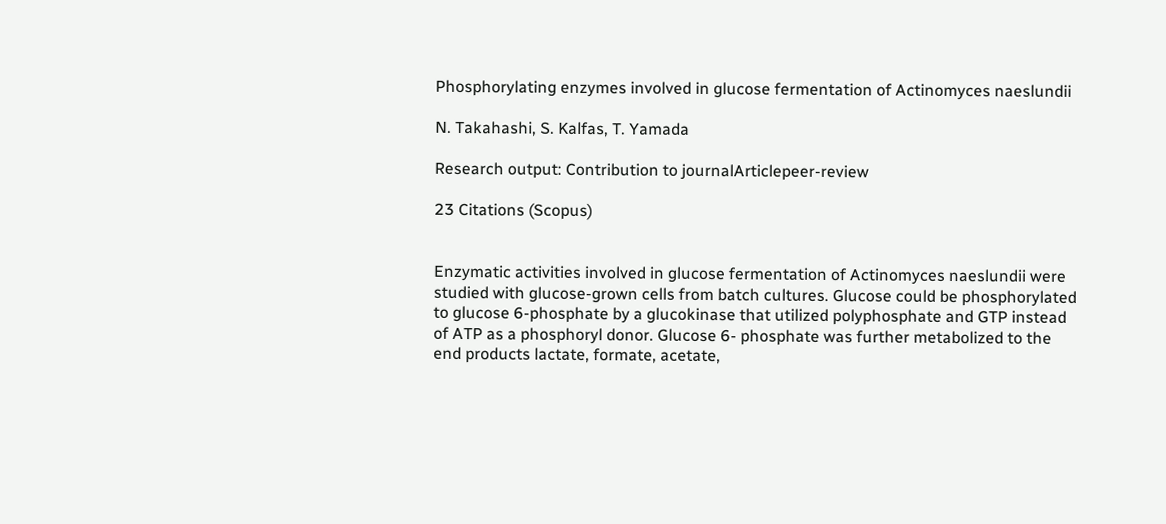Phosphorylating enzymes involved in glucose fermentation of Actinomyces naeslundii

N. Takahashi, S. Kalfas, T. Yamada

Research output: Contribution to journalArticlepeer-review

23 Citations (Scopus)


Enzymatic activities involved in glucose fermentation of Actinomyces naeslundii were studied with glucose-grown cells from batch cultures. Glucose could be phosphorylated to glucose 6-phosphate by a glucokinase that utilized polyphosphate and GTP instead of ATP as a phosphoryl donor. Glucose 6- phosphate was further metabolized to the end products lactate, formate, acetate,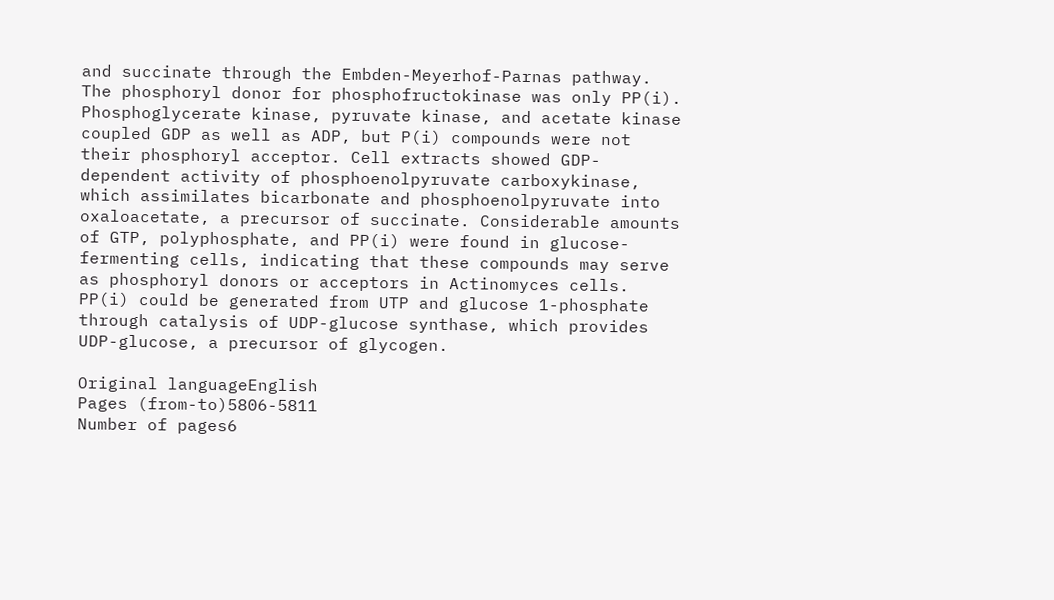and succinate through the Embden-Meyerhof-Parnas pathway. The phosphoryl donor for phosphofructokinase was only PP(i). Phosphoglycerate kinase, pyruvate kinase, and acetate kinase coupled GDP as well as ADP, but P(i) compounds were not their phosphoryl acceptor. Cell extracts showed GDP- dependent activity of phosphoenolpyruvate carboxykinase, which assimilates bicarbonate and phosphoenolpyruvate into oxaloacetate, a precursor of succinate. Considerable amounts of GTP, polyphosphate, and PP(i) were found in glucose-fermenting cells, indicating that these compounds may serve as phosphoryl donors or acceptors in Actinomyces cells. PP(i) could be generated from UTP and glucose 1-phosphate through catalysis of UDP-glucose synthase, which provides UDP-glucose, a precursor of glycogen.

Original languageEnglish
Pages (from-to)5806-5811
Number of pages6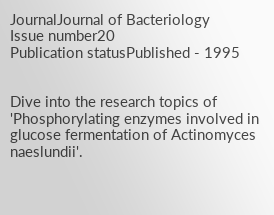JournalJournal of Bacteriology
Issue number20
Publication statusPublished - 1995


Dive into the research topics of 'Phosphorylating enzymes involved in glucose fermentation of Actinomyces naeslundii'.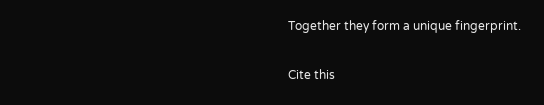Together they form a unique fingerprint.

Cite this